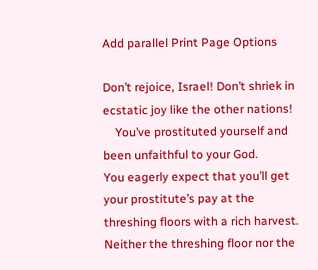Add parallel Print Page Options

Don’t rejoice, Israel! Don’t shriek in ecstatic joy like the other nations!
    You’ve prostituted yourself and been unfaithful to your God.
You eagerly expect that you’ll get your prostitute’s pay at the threshing floors with a rich harvest.
Neither the threshing floor nor the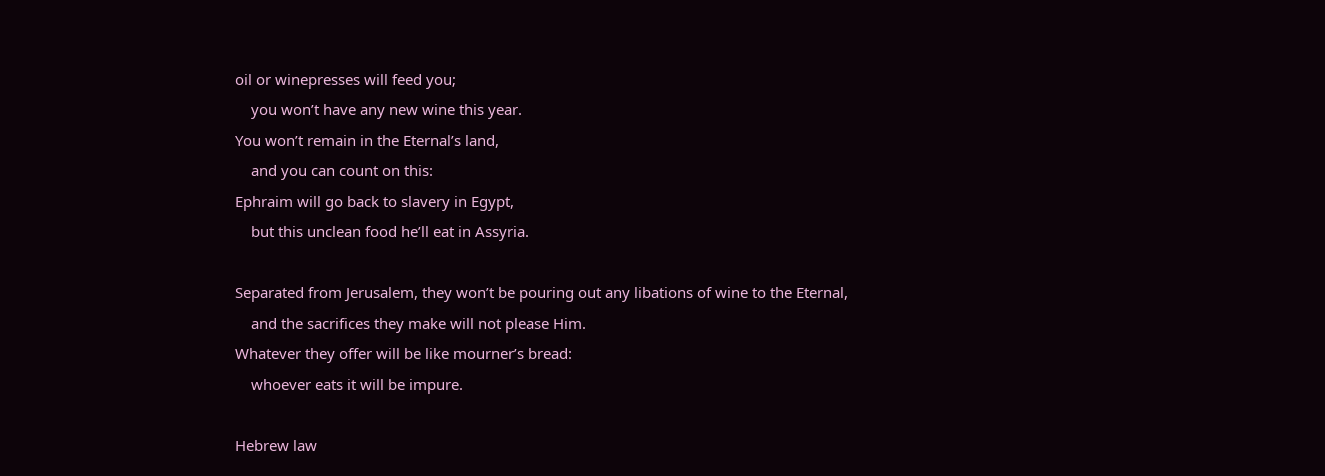oil or winepresses will feed you;
    you won’t have any new wine this year.
You won’t remain in the Eternal’s land,
    and you can count on this:
Ephraim will go back to slavery in Egypt,
    but this unclean food he’ll eat in Assyria.

Separated from Jerusalem, they won’t be pouring out any libations of wine to the Eternal,
    and the sacrifices they make will not please Him.
Whatever they offer will be like mourner’s bread:
    whoever eats it will be impure.

Hebrew law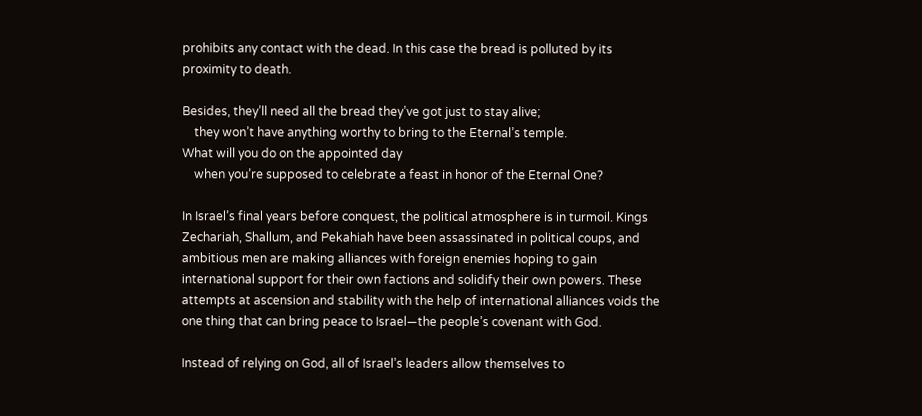prohibits any contact with the dead. In this case the bread is polluted by its proximity to death.

Besides, they’ll need all the bread they’ve got just to stay alive;
    they won’t have anything worthy to bring to the Eternal’s temple.
What will you do on the appointed day
    when you’re supposed to celebrate a feast in honor of the Eternal One?

In Israel’s final years before conquest, the political atmosphere is in turmoil. Kings Zechariah, Shallum, and Pekahiah have been assassinated in political coups, and ambitious men are making alliances with foreign enemies hoping to gain international support for their own factions and solidify their own powers. These attempts at ascension and stability with the help of international alliances voids the one thing that can bring peace to Israel—the people’s covenant with God.

Instead of relying on God, all of Israel’s leaders allow themselves to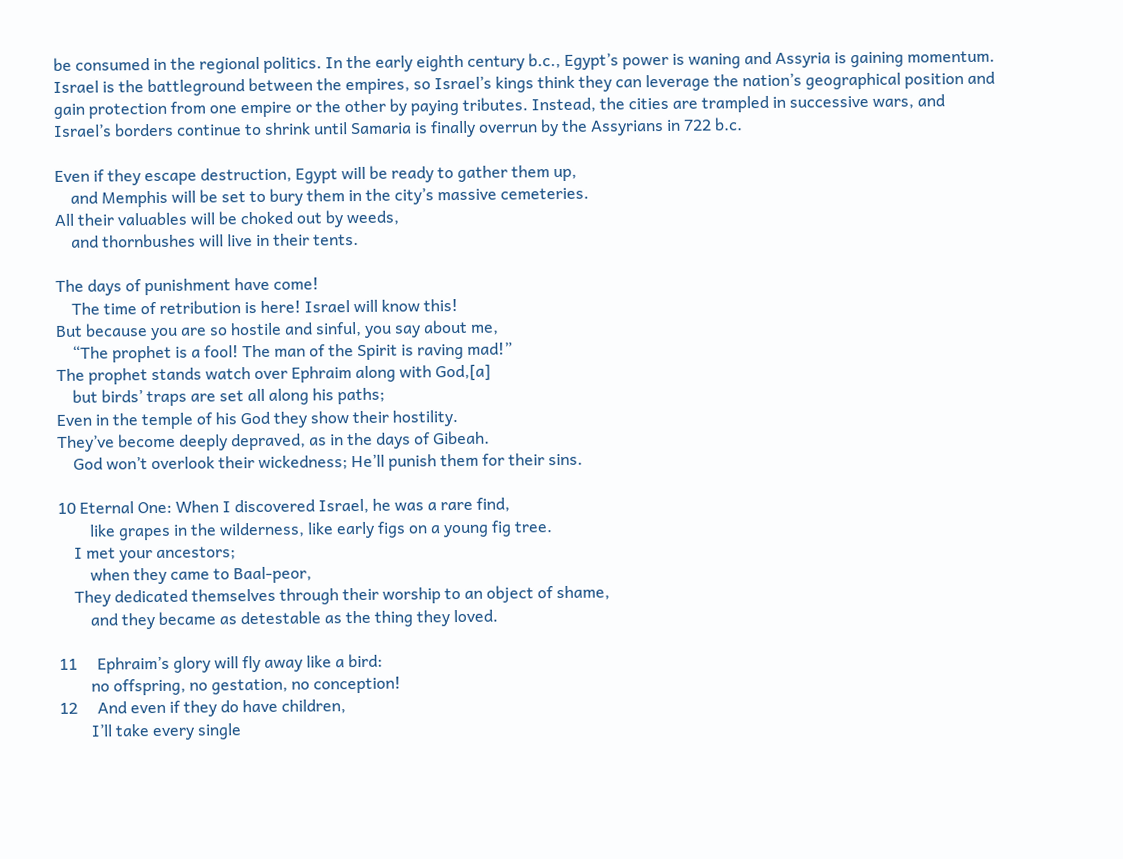be consumed in the regional politics. In the early eighth century b.c., Egypt’s power is waning and Assyria is gaining momentum. Israel is the battleground between the empires, so Israel’s kings think they can leverage the nation’s geographical position and gain protection from one empire or the other by paying tributes. Instead, the cities are trampled in successive wars, and Israel’s borders continue to shrink until Samaria is finally overrun by the Assyrians in 722 b.c.

Even if they escape destruction, Egypt will be ready to gather them up,
    and Memphis will be set to bury them in the city’s massive cemeteries.
All their valuables will be choked out by weeds,
    and thornbushes will live in their tents.

The days of punishment have come!
    The time of retribution is here! Israel will know this!
But because you are so hostile and sinful, you say about me,
    “The prophet is a fool! The man of the Spirit is raving mad!”
The prophet stands watch over Ephraim along with God,[a]
    but birds’ traps are set all along his paths;
Even in the temple of his God they show their hostility.
They’ve become deeply depraved, as in the days of Gibeah.
    God won’t overlook their wickedness; He’ll punish them for their sins.

10 Eternal One: When I discovered Israel, he was a rare find,
        like grapes in the wilderness, like early figs on a young fig tree.
    I met your ancestors;
        when they came to Baal-peor,
    They dedicated themselves through their worship to an object of shame,
        and they became as detestable as the thing they loved.

11     Ephraim’s glory will fly away like a bird:
        no offspring, no gestation, no conception!
12     And even if they do have children,
        I’ll take every single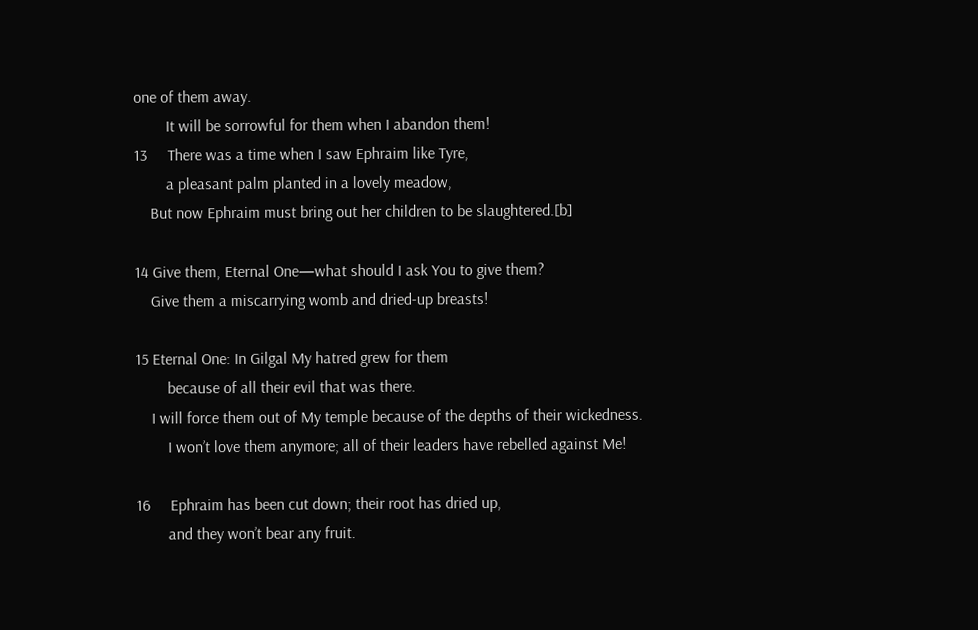one of them away.
        It will be sorrowful for them when I abandon them!
13     There was a time when I saw Ephraim like Tyre,
        a pleasant palm planted in a lovely meadow,
    But now Ephraim must bring out her children to be slaughtered.[b]

14 Give them, Eternal One—what should I ask You to give them?
    Give them a miscarrying womb and dried-up breasts!

15 Eternal One: In Gilgal My hatred grew for them
        because of all their evil that was there.
    I will force them out of My temple because of the depths of their wickedness.
        I won’t love them anymore; all of their leaders have rebelled against Me!

16     Ephraim has been cut down; their root has dried up,
        and they won’t bear any fruit.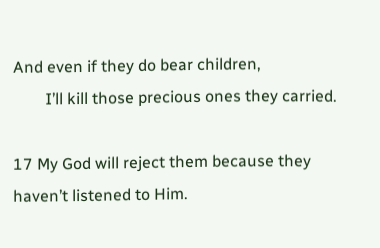And even if they do bear children,
        I’ll kill those precious ones they carried.

17 My God will reject them because they haven’t listened to Him.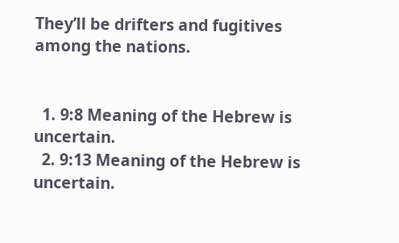They’ll be drifters and fugitives among the nations.


  1. 9:8 Meaning of the Hebrew is uncertain.
  2. 9:13 Meaning of the Hebrew is uncertain.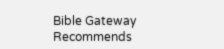Bible Gateway Recommends